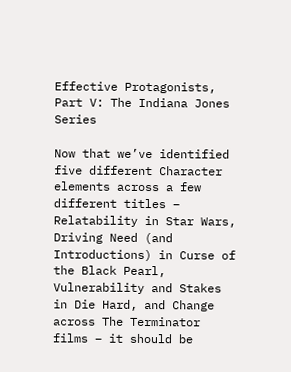Effective Protagonists, Part V: The Indiana Jones Series

Now that we’ve identified five different Character elements across a few different titles – Relatability in Star Wars, Driving Need (and Introductions) in Curse of the Black Pearl, Vulnerability and Stakes in Die Hard, and Change across The Terminator films – it should be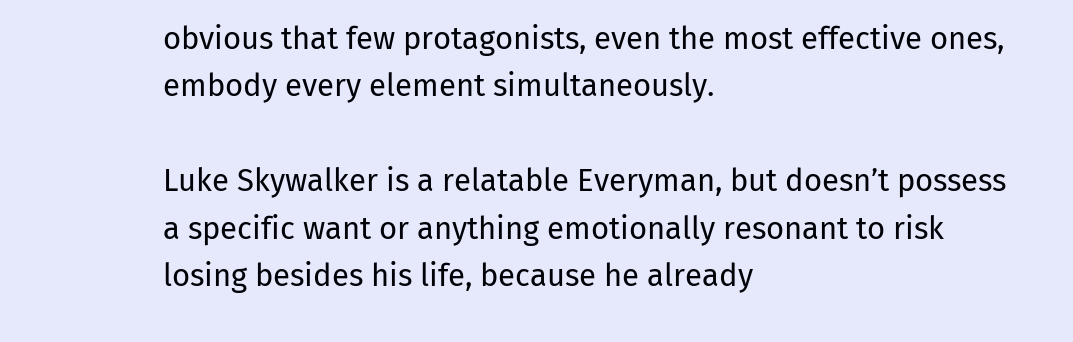obvious that few protagonists, even the most effective ones, embody every element simultaneously.

Luke Skywalker is a relatable Everyman, but doesn’t possess a specific want or anything emotionally resonant to risk losing besides his life, because he already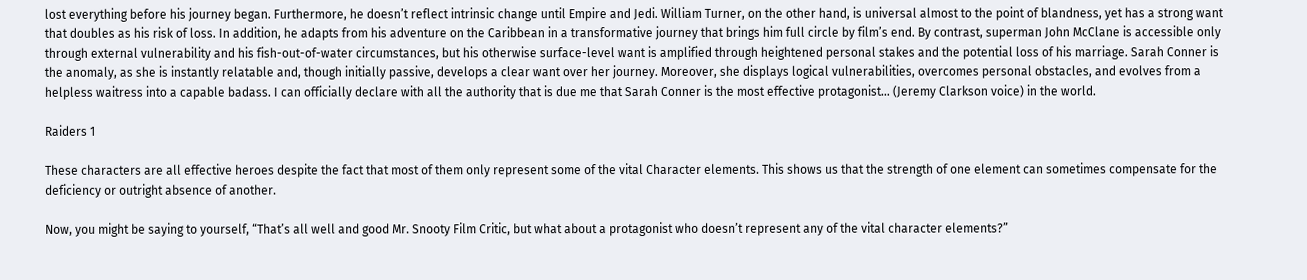lost everything before his journey began. Furthermore, he doesn’t reflect intrinsic change until Empire and Jedi. William Turner, on the other hand, is universal almost to the point of blandness, yet has a strong want that doubles as his risk of loss. In addition, he adapts from his adventure on the Caribbean in a transformative journey that brings him full circle by film’s end. By contrast, superman John McClane is accessible only through external vulnerability and his fish-out-of-water circumstances, but his otherwise surface-level want is amplified through heightened personal stakes and the potential loss of his marriage. Sarah Conner is the anomaly, as she is instantly relatable and, though initially passive, develops a clear want over her journey. Moreover, she displays logical vulnerabilities, overcomes personal obstacles, and evolves from a helpless waitress into a capable badass. I can officially declare with all the authority that is due me that Sarah Conner is the most effective protagonist… (Jeremy Clarkson voice) in the world.

Raiders 1

These characters are all effective heroes despite the fact that most of them only represent some of the vital Character elements. This shows us that the strength of one element can sometimes compensate for the deficiency or outright absence of another.

Now, you might be saying to yourself, “That’s all well and good Mr. Snooty Film Critic, but what about a protagonist who doesn’t represent any of the vital character elements?”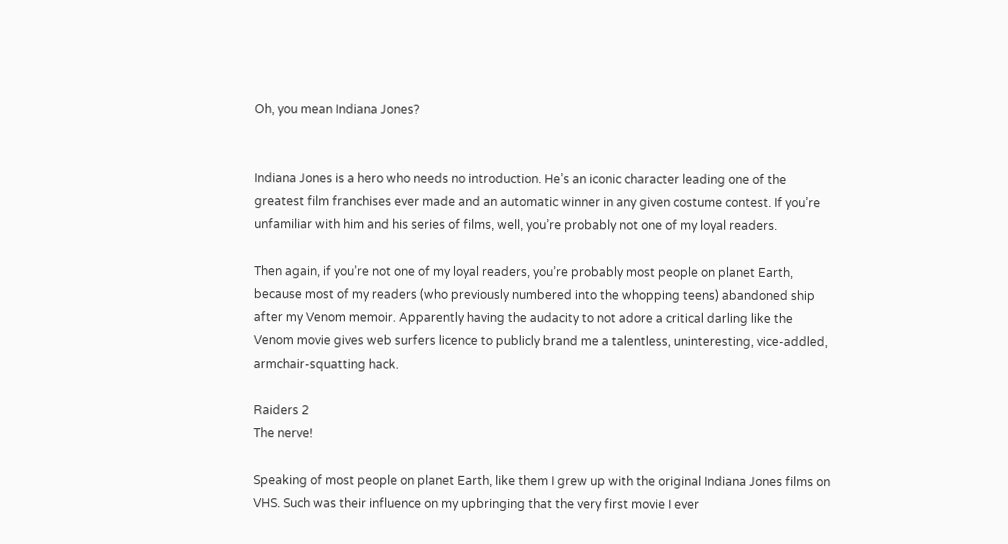Oh, you mean Indiana Jones?


Indiana Jones is a hero who needs no introduction. He’s an iconic character leading one of the greatest film franchises ever made and an automatic winner in any given costume contest. If you’re unfamiliar with him and his series of films, well, you’re probably not one of my loyal readers.

Then again, if you’re not one of my loyal readers, you’re probably most people on planet Earth, because most of my readers (who previously numbered into the whopping teens) abandoned ship after my Venom memoir. Apparently having the audacity to not adore a critical darling like the Venom movie gives web surfers licence to publicly brand me a talentless, uninteresting, vice-addled, armchair-squatting hack.

Raiders 2
The nerve!

Speaking of most people on planet Earth, like them I grew up with the original Indiana Jones films on VHS. Such was their influence on my upbringing that the very first movie I ever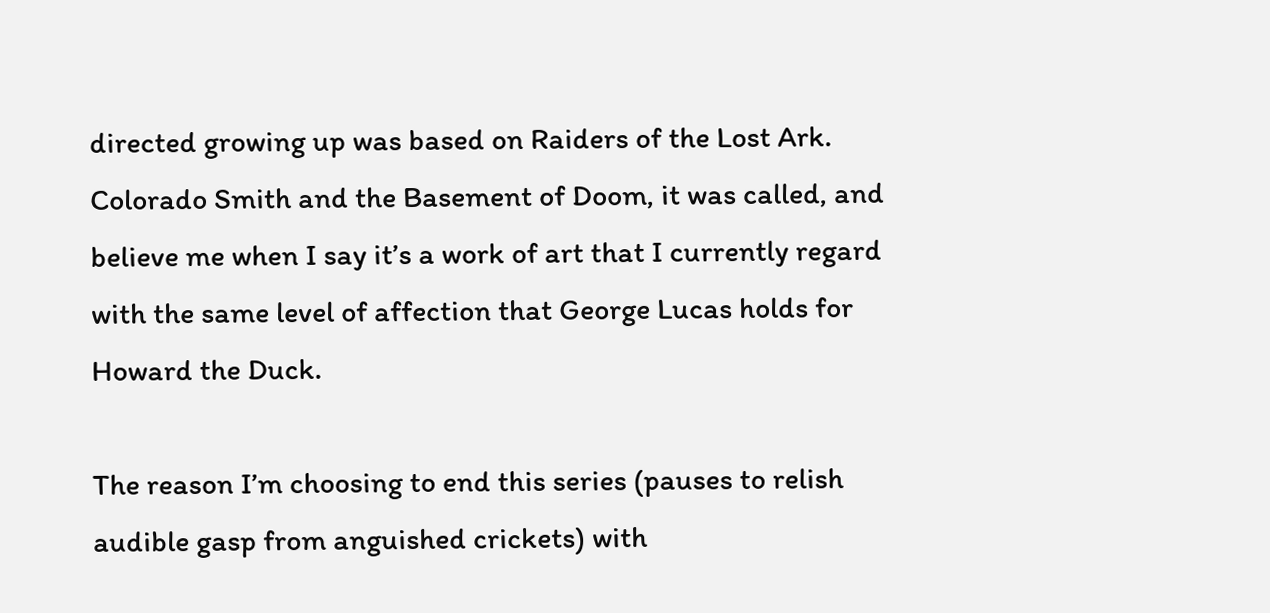directed growing up was based on Raiders of the Lost Ark. Colorado Smith and the Basement of Doom, it was called, and believe me when I say it’s a work of art that I currently regard with the same level of affection that George Lucas holds for Howard the Duck.

The reason I’m choosing to end this series (pauses to relish audible gasp from anguished crickets) with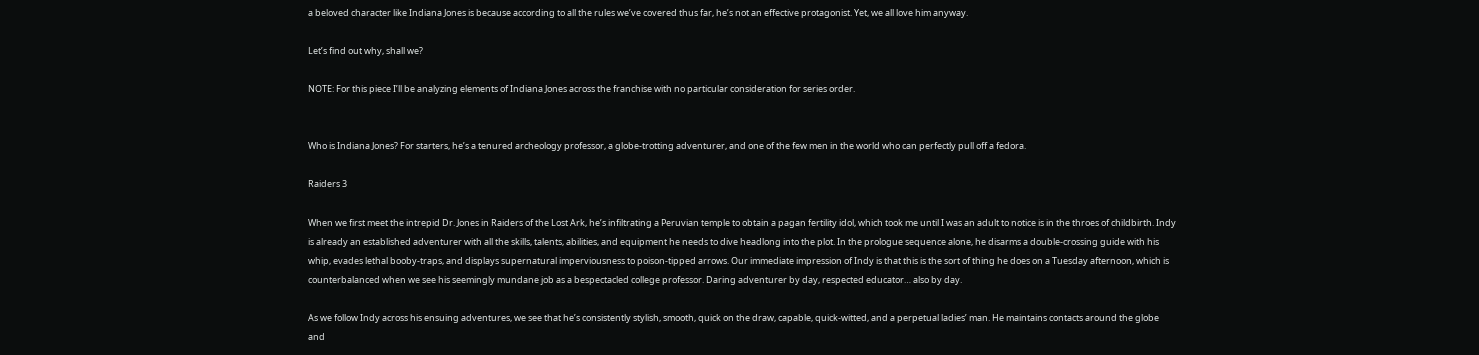a beloved character like Indiana Jones is because according to all the rules we’ve covered thus far, he’s not an effective protagonist. Yet, we all love him anyway.

Let’s find out why, shall we?

NOTE: For this piece I’ll be analyzing elements of Indiana Jones across the franchise with no particular consideration for series order.


Who is Indiana Jones? For starters, he’s a tenured archeology professor, a globe-trotting adventurer, and one of the few men in the world who can perfectly pull off a fedora.

Raiders 3

When we first meet the intrepid Dr. Jones in Raiders of the Lost Ark, he’s infiltrating a Peruvian temple to obtain a pagan fertility idol, which took me until I was an adult to notice is in the throes of childbirth. Indy is already an established adventurer with all the skills, talents, abilities, and equipment he needs to dive headlong into the plot. In the prologue sequence alone, he disarms a double-crossing guide with his whip, evades lethal booby-traps, and displays supernatural imperviousness to poison-tipped arrows. Our immediate impression of Indy is that this is the sort of thing he does on a Tuesday afternoon, which is counterbalanced when we see his seemingly mundane job as a bespectacled college professor. Daring adventurer by day, respected educator… also by day.

As we follow Indy across his ensuing adventures, we see that he’s consistently stylish, smooth, quick on the draw, capable, quick-witted, and a perpetual ladies’ man. He maintains contacts around the globe and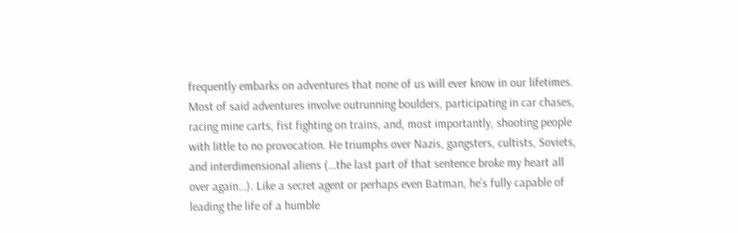frequently embarks on adventures that none of us will ever know in our lifetimes. Most of said adventures involve outrunning boulders, participating in car chases, racing mine carts, fist fighting on trains, and, most importantly, shooting people with little to no provocation. He triumphs over Nazis, gangsters, cultists, Soviets, and interdimensional aliens (…the last part of that sentence broke my heart all over again…). Like a secret agent or perhaps even Batman, he’s fully capable of leading the life of a humble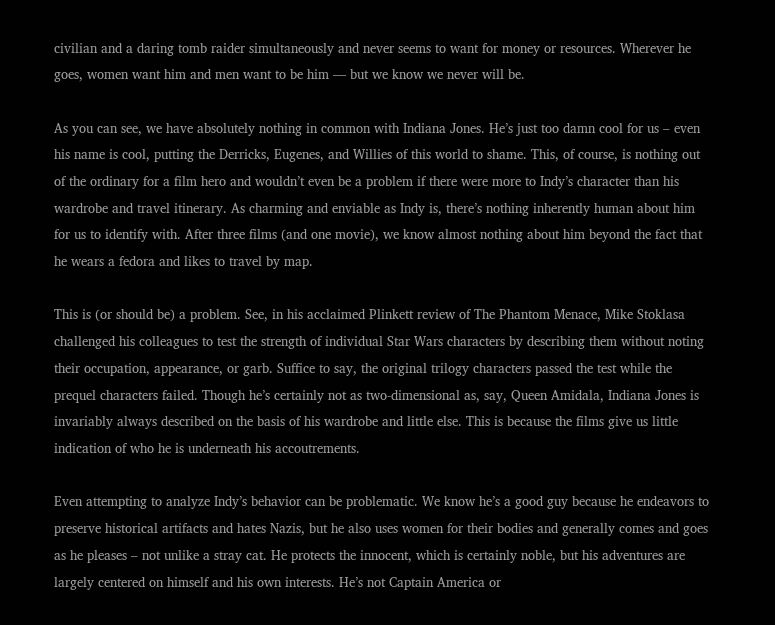civilian and a daring tomb raider simultaneously and never seems to want for money or resources. Wherever he goes, women want him and men want to be him — but we know we never will be.

As you can see, we have absolutely nothing in common with Indiana Jones. He’s just too damn cool for us – even his name is cool, putting the Derricks, Eugenes, and Willies of this world to shame. This, of course, is nothing out of the ordinary for a film hero and wouldn’t even be a problem if there were more to Indy’s character than his wardrobe and travel itinerary. As charming and enviable as Indy is, there’s nothing inherently human about him for us to identify with. After three films (and one movie), we know almost nothing about him beyond the fact that he wears a fedora and likes to travel by map.

This is (or should be) a problem. See, in his acclaimed Plinkett review of The Phantom Menace, Mike Stoklasa challenged his colleagues to test the strength of individual Star Wars characters by describing them without noting their occupation, appearance, or garb. Suffice to say, the original trilogy characters passed the test while the prequel characters failed. Though he’s certainly not as two-dimensional as, say, Queen Amidala, Indiana Jones is invariably always described on the basis of his wardrobe and little else. This is because the films give us little indication of who he is underneath his accoutrements.

Even attempting to analyze Indy’s behavior can be problematic. We know he’s a good guy because he endeavors to preserve historical artifacts and hates Nazis, but he also uses women for their bodies and generally comes and goes as he pleases – not unlike a stray cat. He protects the innocent, which is certainly noble, but his adventures are largely centered on himself and his own interests. He’s not Captain America or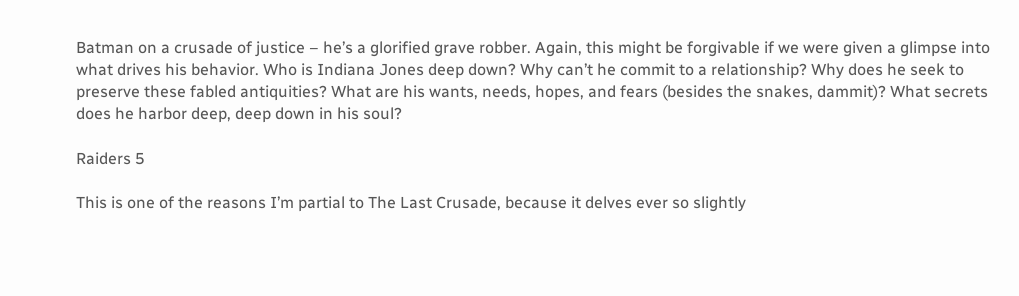Batman on a crusade of justice – he’s a glorified grave robber. Again, this might be forgivable if we were given a glimpse into what drives his behavior. Who is Indiana Jones deep down? Why can’t he commit to a relationship? Why does he seek to preserve these fabled antiquities? What are his wants, needs, hopes, and fears (besides the snakes, dammit)? What secrets does he harbor deep, deep down in his soul?

Raiders 5

This is one of the reasons I’m partial to The Last Crusade, because it delves ever so slightly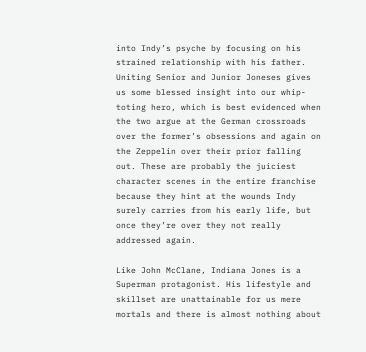into Indy’s psyche by focusing on his strained relationship with his father. Uniting Senior and Junior Joneses gives us some blessed insight into our whip-toting hero, which is best evidenced when the two argue at the German crossroads over the former’s obsessions and again on the Zeppelin over their prior falling out. These are probably the juiciest character scenes in the entire franchise because they hint at the wounds Indy surely carries from his early life, but once they’re over they not really addressed again.

Like John McClane, Indiana Jones is a Superman protagonist. His lifestyle and skillset are unattainable for us mere mortals and there is almost nothing about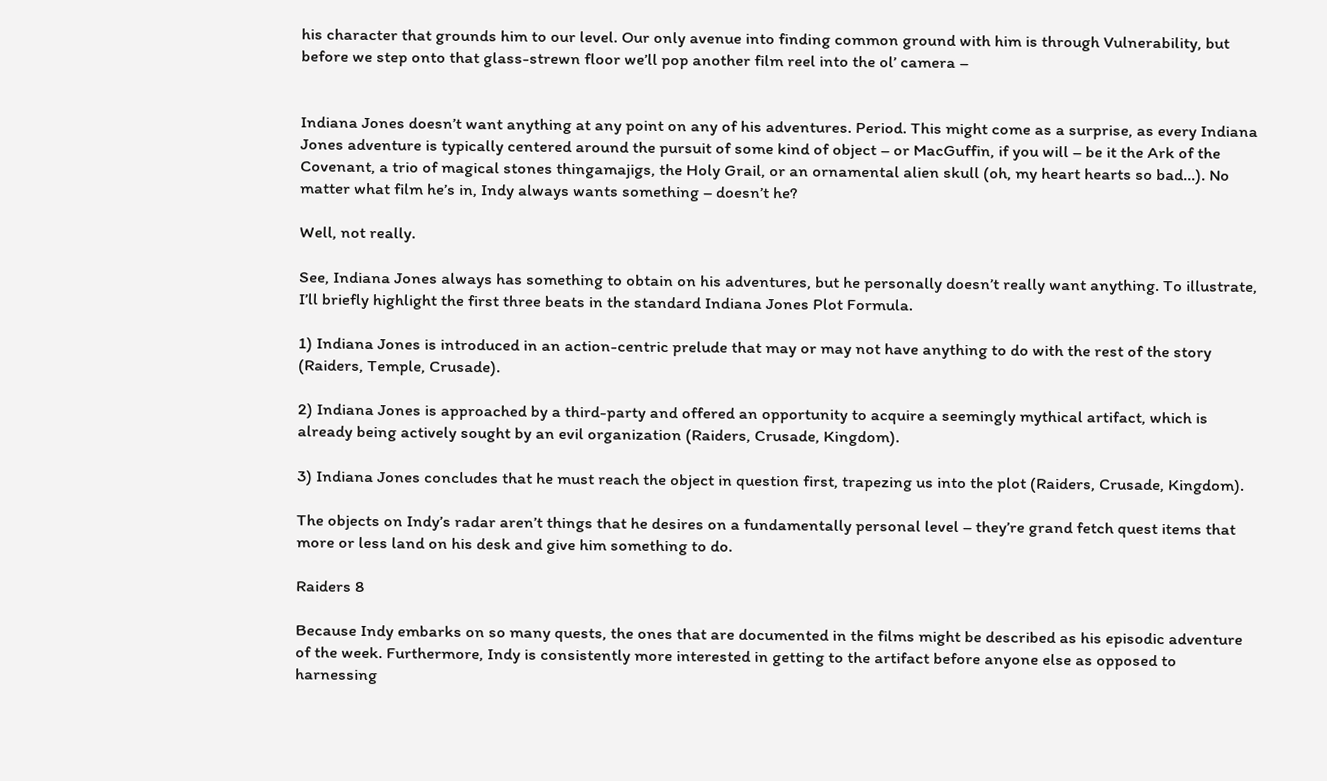his character that grounds him to our level. Our only avenue into finding common ground with him is through Vulnerability, but before we step onto that glass-strewn floor we’ll pop another film reel into the ol’ camera –


Indiana Jones doesn’t want anything at any point on any of his adventures. Period. This might come as a surprise, as every Indiana Jones adventure is typically centered around the pursuit of some kind of object – or MacGuffin, if you will – be it the Ark of the Covenant, a trio of magical stones thingamajigs, the Holy Grail, or an ornamental alien skull (oh, my heart hearts so bad…). No matter what film he’s in, Indy always wants something – doesn’t he?

Well, not really.

See, Indiana Jones always has something to obtain on his adventures, but he personally doesn’t really want anything. To illustrate, I’ll briefly highlight the first three beats in the standard Indiana Jones Plot Formula.

1) Indiana Jones is introduced in an action-centric prelude that may or may not have anything to do with the rest of the story (Raiders, Temple, Crusade).

2) Indiana Jones is approached by a third-party and offered an opportunity to acquire a seemingly mythical artifact, which is already being actively sought by an evil organization (Raiders, Crusade, Kingdom).

3) Indiana Jones concludes that he must reach the object in question first, trapezing us into the plot (Raiders, Crusade, Kingdom).

The objects on Indy’s radar aren’t things that he desires on a fundamentally personal level – they’re grand fetch quest items that more or less land on his desk and give him something to do.

Raiders 8

Because Indy embarks on so many quests, the ones that are documented in the films might be described as his episodic adventure of the week. Furthermore, Indy is consistently more interested in getting to the artifact before anyone else as opposed to harnessing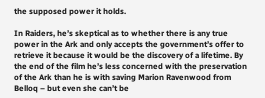the supposed power it holds.

In Raiders, he’s skeptical as to whether there is any true power in the Ark and only accepts the government’s offer to retrieve it because it would be the discovery of a lifetime. By the end of the film he’s less concerned with the preservation of the Ark than he is with saving Marion Ravenwood from Belloq – but even she can’t be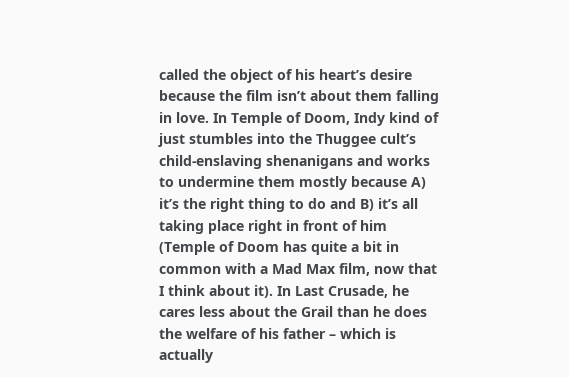called the object of his heart’s desire because the film isn’t about them falling in love. In Temple of Doom, Indy kind of just stumbles into the Thuggee cult’s child-enslaving shenanigans and works to undermine them mostly because A) it’s the right thing to do and B) it’s all taking place right in front of him (Temple of Doom has quite a bit in common with a Mad Max film, now that I think about it). In Last Crusade, he cares less about the Grail than he does the welfare of his father – which is actually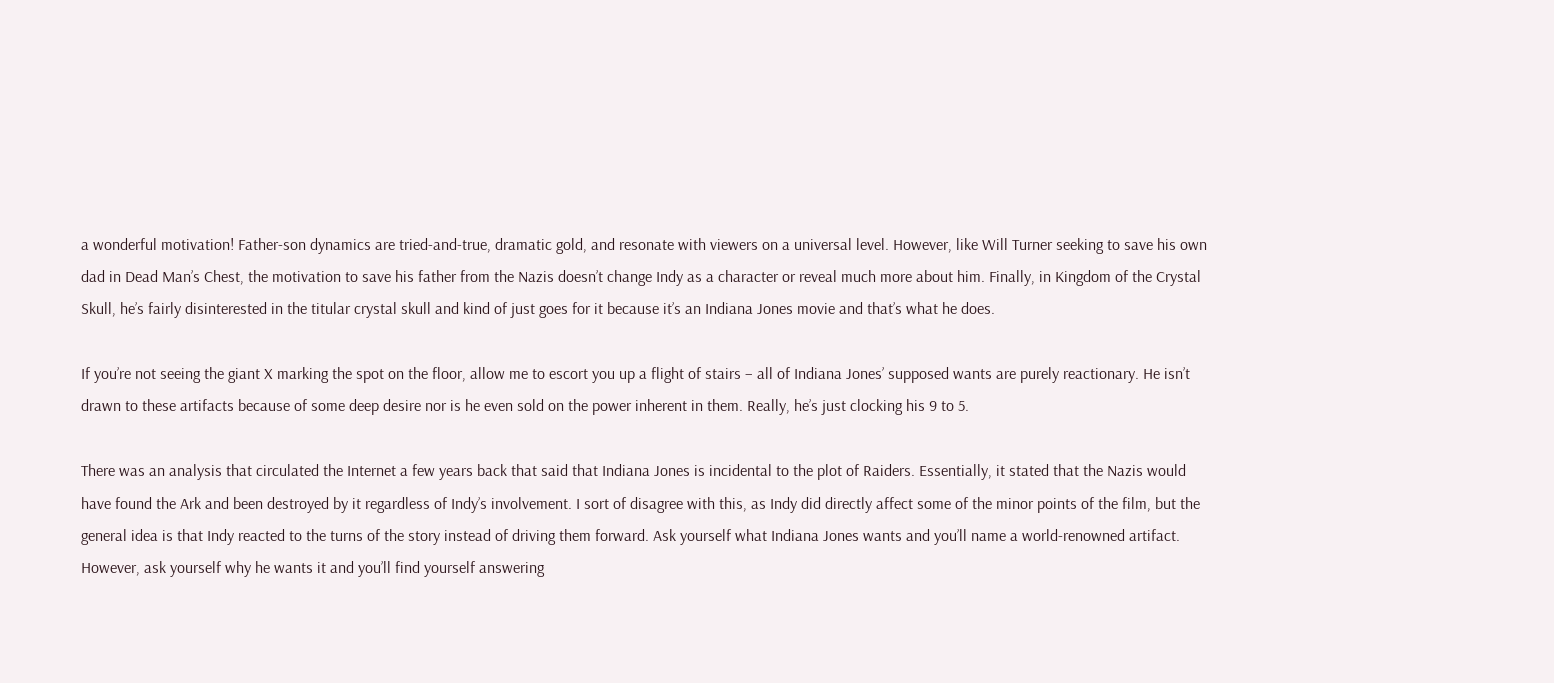a wonderful motivation! Father-son dynamics are tried-and-true, dramatic gold, and resonate with viewers on a universal level. However, like Will Turner seeking to save his own dad in Dead Man’s Chest, the motivation to save his father from the Nazis doesn’t change Indy as a character or reveal much more about him. Finally, in Kingdom of the Crystal Skull, he’s fairly disinterested in the titular crystal skull and kind of just goes for it because it’s an Indiana Jones movie and that’s what he does.

If you’re not seeing the giant X marking the spot on the floor, allow me to escort you up a flight of stairs – all of Indiana Jones’ supposed wants are purely reactionary. He isn’t drawn to these artifacts because of some deep desire nor is he even sold on the power inherent in them. Really, he’s just clocking his 9 to 5.

There was an analysis that circulated the Internet a few years back that said that Indiana Jones is incidental to the plot of Raiders. Essentially, it stated that the Nazis would have found the Ark and been destroyed by it regardless of Indy’s involvement. I sort of disagree with this, as Indy did directly affect some of the minor points of the film, but the general idea is that Indy reacted to the turns of the story instead of driving them forward. Ask yourself what Indiana Jones wants and you’ll name a world-renowned artifact. However, ask yourself why he wants it and you’ll find yourself answering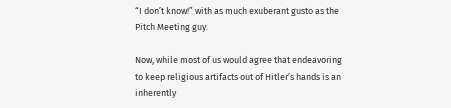“I don’t know!” with as much exuberant gusto as the Pitch Meeting guy.

Now, while most of us would agree that endeavoring to keep religious artifacts out of Hitler’s hands is an inherently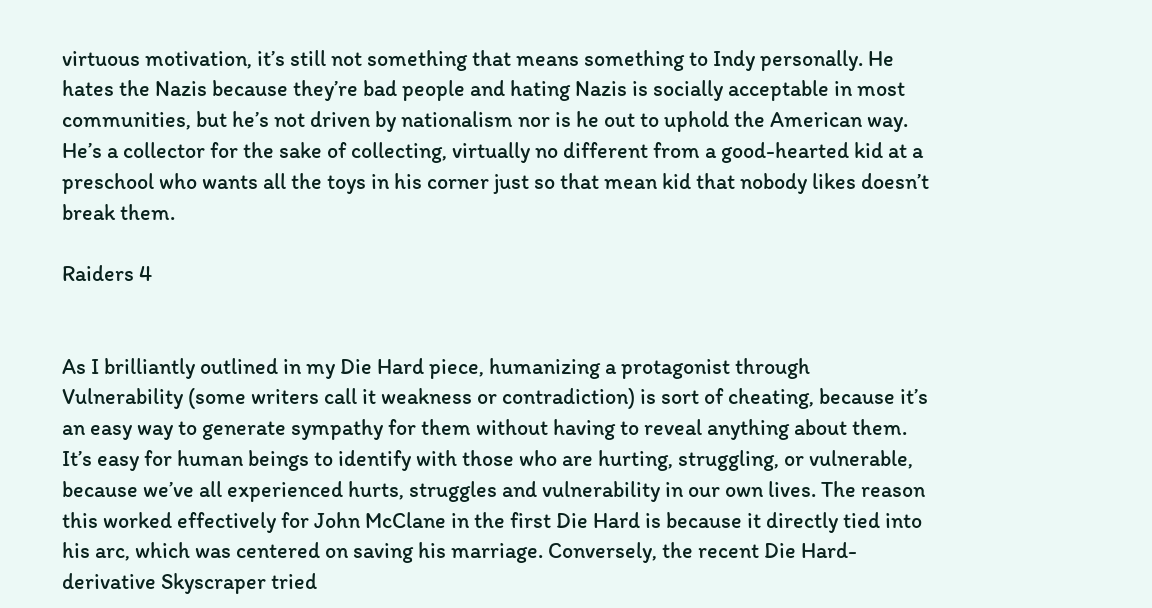virtuous motivation, it’s still not something that means something to Indy personally. He hates the Nazis because they’re bad people and hating Nazis is socially acceptable in most communities, but he’s not driven by nationalism nor is he out to uphold the American way. He’s a collector for the sake of collecting, virtually no different from a good-hearted kid at a preschool who wants all the toys in his corner just so that mean kid that nobody likes doesn’t break them.

Raiders 4


As I brilliantly outlined in my Die Hard piece, humanizing a protagonist through Vulnerability (some writers call it weakness or contradiction) is sort of cheating, because it’s an easy way to generate sympathy for them without having to reveal anything about them. It’s easy for human beings to identify with those who are hurting, struggling, or vulnerable, because we’ve all experienced hurts, struggles and vulnerability in our own lives. The reason this worked effectively for John McClane in the first Die Hard is because it directly tied into his arc, which was centered on saving his marriage. Conversely, the recent Die Hard-derivative Skyscraper tried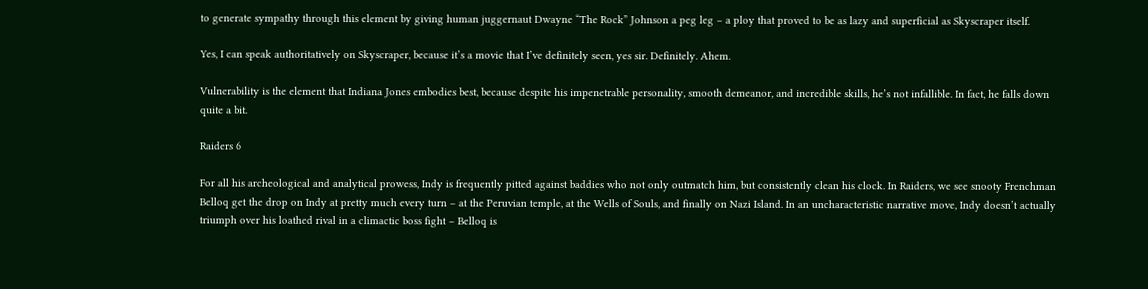to generate sympathy through this element by giving human juggernaut Dwayne “The Rock” Johnson a peg leg – a ploy that proved to be as lazy and superficial as Skyscraper itself.

Yes, I can speak authoritatively on Skyscraper, because it’s a movie that I’ve definitely seen, yes sir. Definitely. Ahem.

Vulnerability is the element that Indiana Jones embodies best, because despite his impenetrable personality, smooth demeanor, and incredible skills, he’s not infallible. In fact, he falls down quite a bit.

Raiders 6

For all his archeological and analytical prowess, Indy is frequently pitted against baddies who not only outmatch him, but consistently clean his clock. In Raiders, we see snooty Frenchman Belloq get the drop on Indy at pretty much every turn – at the Peruvian temple, at the Wells of Souls, and finally on Nazi Island. In an uncharacteristic narrative move, Indy doesn’t actually triumph over his loathed rival in a climactic boss fight – Belloq is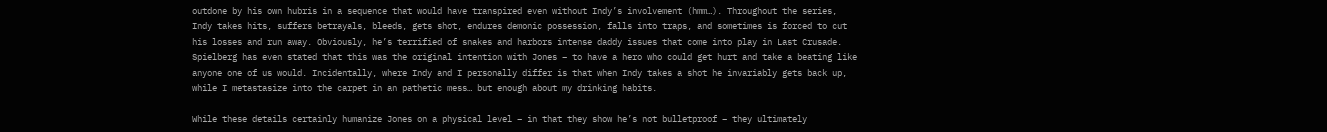outdone by his own hubris in a sequence that would have transpired even without Indy’s involvement (hmm…). Throughout the series, Indy takes hits, suffers betrayals, bleeds, gets shot, endures demonic possession, falls into traps, and sometimes is forced to cut his losses and run away. Obviously, he’s terrified of snakes and harbors intense daddy issues that come into play in Last Crusade. Spielberg has even stated that this was the original intention with Jones – to have a hero who could get hurt and take a beating like anyone one of us would. Incidentally, where Indy and I personally differ is that when Indy takes a shot he invariably gets back up, while I metastasize into the carpet in an pathetic mess… but enough about my drinking habits.

While these details certainly humanize Jones on a physical level – in that they show he’s not bulletproof – they ultimately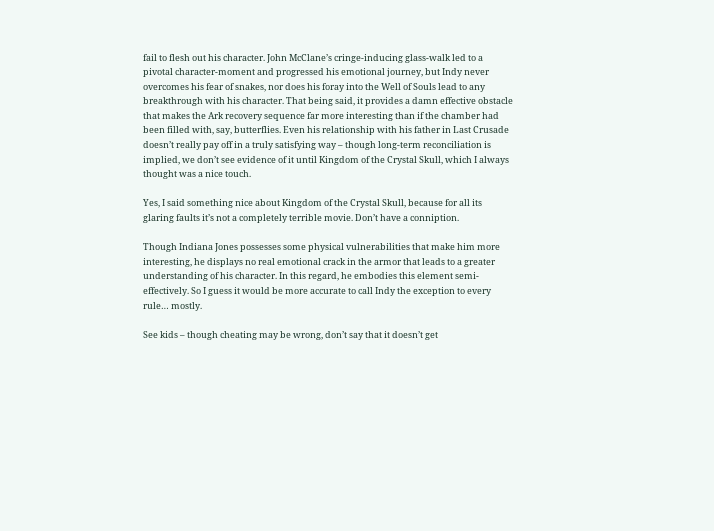fail to flesh out his character. John McClane’s cringe-inducing glass-walk led to a pivotal character-moment and progressed his emotional journey, but Indy never overcomes his fear of snakes, nor does his foray into the Well of Souls lead to any breakthrough with his character. That being said, it provides a damn effective obstacle that makes the Ark recovery sequence far more interesting than if the chamber had been filled with, say, butterflies. Even his relationship with his father in Last Crusade doesn’t really pay off in a truly satisfying way – though long-term reconciliation is implied, we don’t see evidence of it until Kingdom of the Crystal Skull, which I always thought was a nice touch.

Yes, I said something nice about Kingdom of the Crystal Skull, because for all its glaring faults it’s not a completely terrible movie. Don’t have a conniption.

Though Indiana Jones possesses some physical vulnerabilities that make him more interesting, he displays no real emotional crack in the armor that leads to a greater understanding of his character. In this regard, he embodies this element semi-effectively. So I guess it would be more accurate to call Indy the exception to every rule… mostly.

See kids – though cheating may be wrong, don’t say that it doesn’t get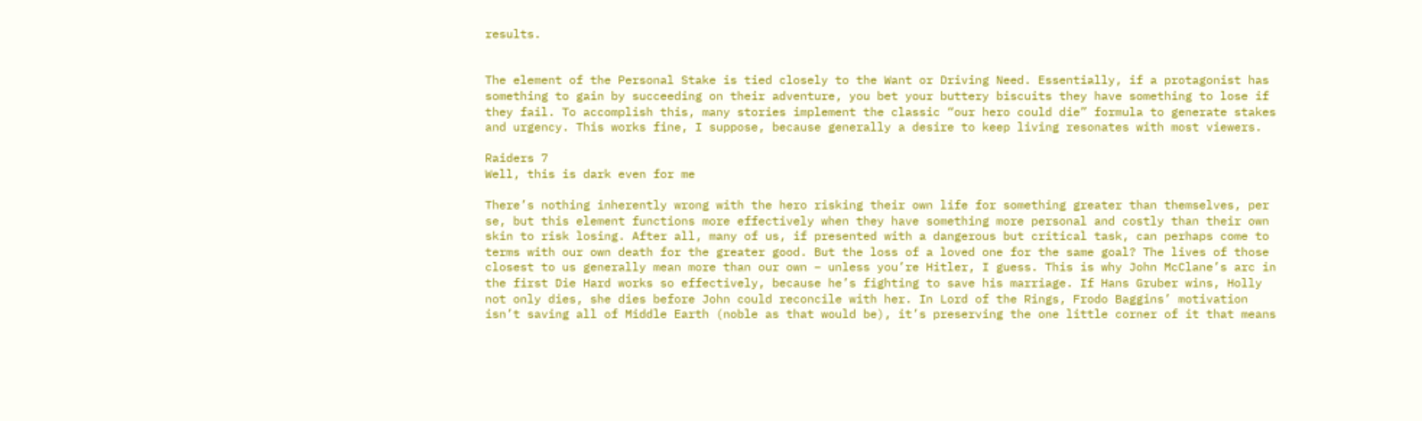results.


The element of the Personal Stake is tied closely to the Want or Driving Need. Essentially, if a protagonist has something to gain by succeeding on their adventure, you bet your buttery biscuits they have something to lose if they fail. To accomplish this, many stories implement the classic “our hero could die” formula to generate stakes and urgency. This works fine, I suppose, because generally a desire to keep living resonates with most viewers.

Raiders 7
Well, this is dark even for me

There’s nothing inherently wrong with the hero risking their own life for something greater than themselves, per se, but this element functions more effectively when they have something more personal and costly than their own skin to risk losing. After all, many of us, if presented with a dangerous but critical task, can perhaps come to terms with our own death for the greater good. But the loss of a loved one for the same goal? The lives of those closest to us generally mean more than our own – unless you’re Hitler, I guess. This is why John McClane’s arc in the first Die Hard works so effectively, because he’s fighting to save his marriage. If Hans Gruber wins, Holly not only dies, she dies before John could reconcile with her. In Lord of the Rings, Frodo Baggins’ motivation isn’t saving all of Middle Earth (noble as that would be), it’s preserving the one little corner of it that means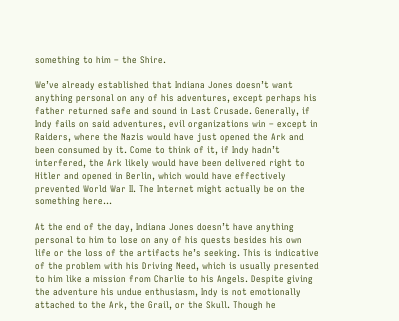something to him – the Shire.

We’ve already established that Indiana Jones doesn’t want anything personal on any of his adventures, except perhaps his father returned safe and sound in Last Crusade. Generally, if Indy fails on said adventures, evil organizations win – except in Raiders, where the Nazis would have just opened the Ark and been consumed by it. Come to think of it, if Indy hadn’t interfered, the Ark likely would have been delivered right to Hitler and opened in Berlin, which would have effectively prevented World War II. The Internet might actually be on the something here…

At the end of the day, Indiana Jones doesn’t have anything personal to him to lose on any of his quests besides his own life or the loss of the artifacts he’s seeking. This is indicative of the problem with his Driving Need, which is usually presented to him like a mission from Charlie to his Angels. Despite giving the adventure his undue enthusiasm, Indy is not emotionally attached to the Ark, the Grail, or the Skull. Though he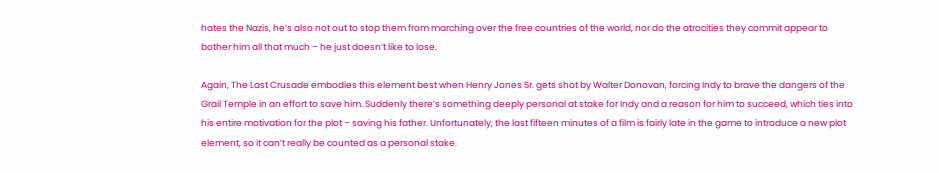hates the Nazis, he’s also not out to stop them from marching over the free countries of the world, nor do the atrocities they commit appear to bother him all that much – he just doesn’t like to lose.

Again, The Last Crusade embodies this element best when Henry Jones Sr. gets shot by Walter Donovan, forcing Indy to brave the dangers of the Grail Temple in an effort to save him. Suddenly there’s something deeply personal at stake for Indy and a reason for him to succeed, which ties into his entire motivation for the plot – saving his father. Unfortunately, the last fifteen minutes of a film is fairly late in the game to introduce a new plot element, so it can’t really be counted as a personal stake.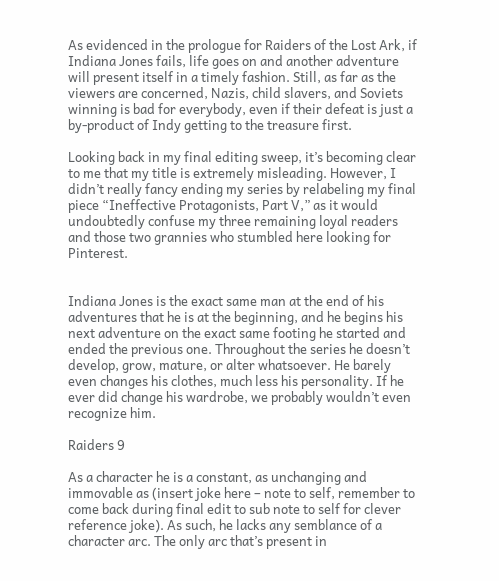As evidenced in the prologue for Raiders of the Lost Ark, if Indiana Jones fails, life goes on and another adventure will present itself in a timely fashion. Still, as far as the viewers are concerned, Nazis, child slavers, and Soviets winning is bad for everybody, even if their defeat is just a by-product of Indy getting to the treasure first.

Looking back in my final editing sweep, it’s becoming clear to me that my title is extremely misleading. However, I didn’t really fancy ending my series by relabeling my final piece “Ineffective Protagonists, Part V,” as it would undoubtedly confuse my three remaining loyal readers and those two grannies who stumbled here looking for Pinterest.


Indiana Jones is the exact same man at the end of his adventures that he is at the beginning, and he begins his next adventure on the exact same footing he started and ended the previous one. Throughout the series he doesn’t develop, grow, mature, or alter whatsoever. He barely even changes his clothes, much less his personality. If he ever did change his wardrobe, we probably wouldn’t even recognize him.

Raiders 9

As a character he is a constant, as unchanging and immovable as (insert joke here – note to self, remember to come back during final edit to sub note to self for clever reference joke). As such, he lacks any semblance of a character arc. The only arc that’s present in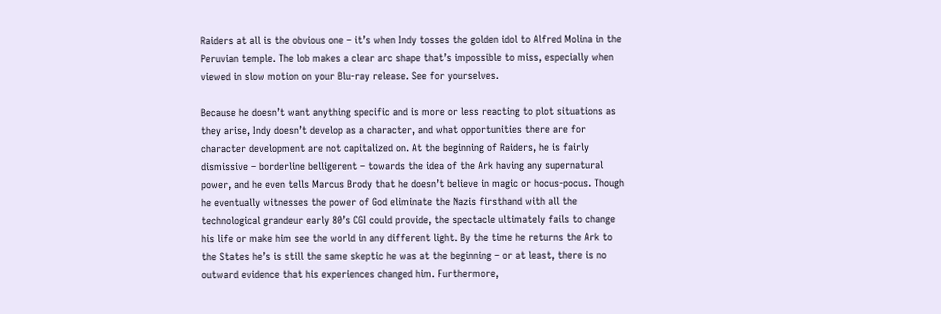Raiders at all is the obvious one – it’s when Indy tosses the golden idol to Alfred Molina in the Peruvian temple. The lob makes a clear arc shape that’s impossible to miss, especially when viewed in slow motion on your Blu-ray release. See for yourselves.

Because he doesn’t want anything specific and is more or less reacting to plot situations as they arise, Indy doesn’t develop as a character, and what opportunities there are for character development are not capitalized on. At the beginning of Raiders, he is fairly dismissive – borderline belligerent – towards the idea of the Ark having any supernatural power, and he even tells Marcus Brody that he doesn’t believe in magic or hocus-pocus. Though he eventually witnesses the power of God eliminate the Nazis firsthand with all the technological grandeur early 80’s CGI could provide, the spectacle ultimately fails to change his life or make him see the world in any different light. By the time he returns the Ark to the States he’s is still the same skeptic he was at the beginning – or at least, there is no outward evidence that his experiences changed him. Furthermore,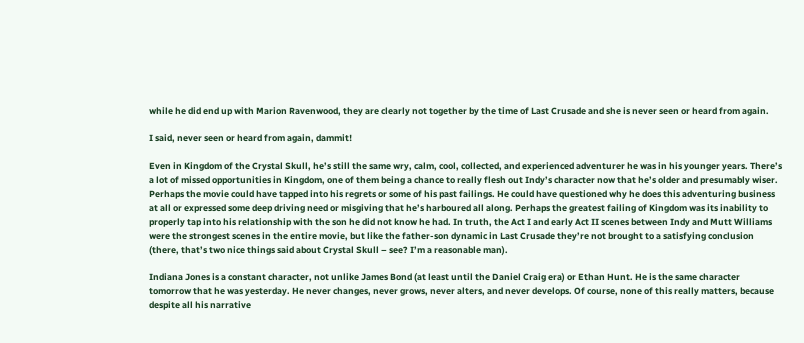while he did end up with Marion Ravenwood, they are clearly not together by the time of Last Crusade and she is never seen or heard from again.

I said, never seen or heard from again, dammit!

Even in Kingdom of the Crystal Skull, he’s still the same wry, calm, cool, collected, and experienced adventurer he was in his younger years. There’s a lot of missed opportunities in Kingdom, one of them being a chance to really flesh out Indy’s character now that he’s older and presumably wiser. Perhaps the movie could have tapped into his regrets or some of his past failings. He could have questioned why he does this adventuring business at all or expressed some deep driving need or misgiving that he’s harboured all along. Perhaps the greatest failing of Kingdom was its inability to properly tap into his relationship with the son he did not know he had. In truth, the Act I and early Act II scenes between Indy and Mutt Williams were the strongest scenes in the entire movie, but like the father-son dynamic in Last Crusade they’re not brought to a satisfying conclusion (there, that’s two nice things said about Crystal Skull – see? I’m a reasonable man).

Indiana Jones is a constant character, not unlike James Bond (at least until the Daniel Craig era) or Ethan Hunt. He is the same character tomorrow that he was yesterday. He never changes, never grows, never alters, and never develops. Of course, none of this really matters, because despite all his narrative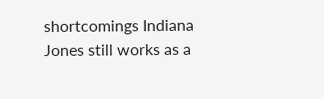shortcomings Indiana Jones still works as a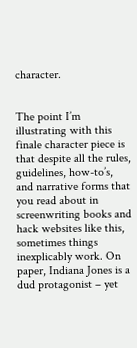character.


The point I’m illustrating with this finale character piece is that despite all the rules, guidelines, how-to’s, and narrative forms that you read about in screenwriting books and hack websites like this, sometimes things inexplicably work. On paper, Indiana Jones is a dud protagonist – yet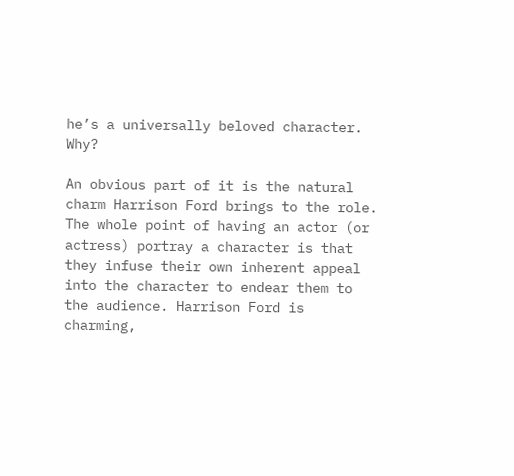he’s a universally beloved character. Why?

An obvious part of it is the natural charm Harrison Ford brings to the role. The whole point of having an actor (or actress) portray a character is that they infuse their own inherent appeal into the character to endear them to the audience. Harrison Ford is charming,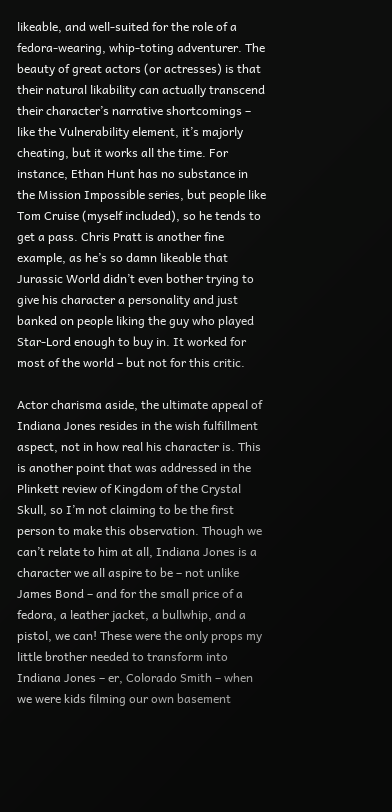likeable, and well-suited for the role of a fedora-wearing, whip-toting adventurer. The beauty of great actors (or actresses) is that their natural likability can actually transcend their character’s narrative shortcomings – like the Vulnerability element, it’s majorly cheating, but it works all the time. For instance, Ethan Hunt has no substance in the Mission Impossible series, but people like Tom Cruise (myself included), so he tends to get a pass. Chris Pratt is another fine example, as he’s so damn likeable that Jurassic World didn’t even bother trying to give his character a personality and just banked on people liking the guy who played Star-Lord enough to buy in. It worked for most of the world – but not for this critic.

Actor charisma aside, the ultimate appeal of Indiana Jones resides in the wish fulfillment aspect, not in how real his character is. This is another point that was addressed in the Plinkett review of Kingdom of the Crystal Skull, so I’m not claiming to be the first person to make this observation. Though we can’t relate to him at all, Indiana Jones is a character we all aspire to be – not unlike James Bond – and for the small price of a fedora, a leather jacket, a bullwhip, and a pistol, we can! These were the only props my little brother needed to transform into Indiana Jones – er, Colorado Smith – when we were kids filming our own basement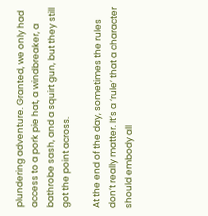plundering adventure. Granted, we only had access to a pork pie hat, a windbreaker, a bathrobe sash, and a squirt gun, but they still got the point across.

At the end of the day, sometimes the rules don’t really matter. It’s a ‘rule’ that a character should embody all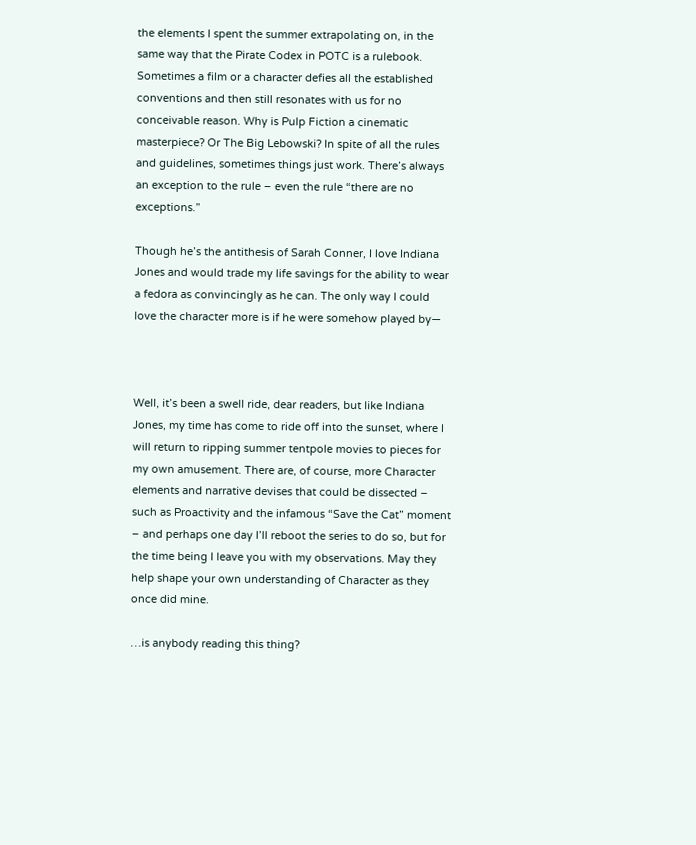the elements I spent the summer extrapolating on, in the same way that the Pirate Codex in POTC is a rulebook. Sometimes a film or a character defies all the established conventions and then still resonates with us for no conceivable reason. Why is Pulp Fiction a cinematic masterpiece? Or The Big Lebowski? In spite of all the rules and guidelines, sometimes things just work. There’s always an exception to the rule – even the rule “there are no exceptions.”

Though he’s the antithesis of Sarah Conner, I love Indiana Jones and would trade my life savings for the ability to wear a fedora as convincingly as he can. The only way I could love the character more is if he were somehow played by—



Well, it’s been a swell ride, dear readers, but like Indiana Jones, my time has come to ride off into the sunset, where I will return to ripping summer tentpole movies to pieces for my own amusement. There are, of course, more Character elements and narrative devises that could be dissected – such as Proactivity and the infamous “Save the Cat” moment – and perhaps one day I’ll reboot the series to do so, but for the time being I leave you with my observations. May they help shape your own understanding of Character as they once did mine.

…is anybody reading this thing?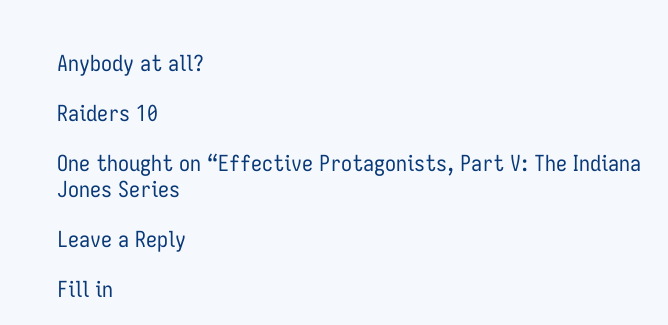Anybody at all?

Raiders 10

One thought on “Effective Protagonists, Part V: The Indiana Jones Series

Leave a Reply

Fill in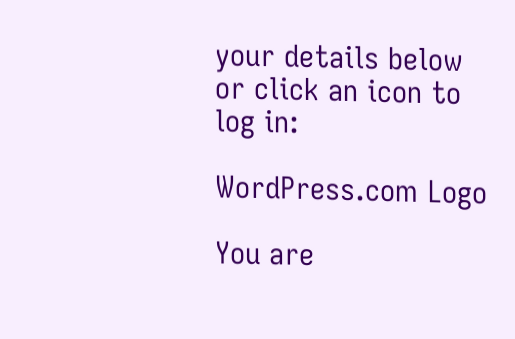your details below or click an icon to log in:

WordPress.com Logo

You are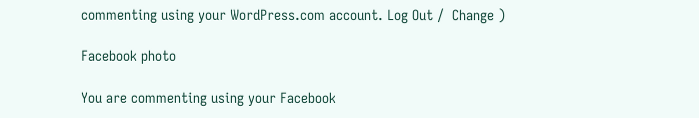commenting using your WordPress.com account. Log Out /  Change )

Facebook photo

You are commenting using your Facebook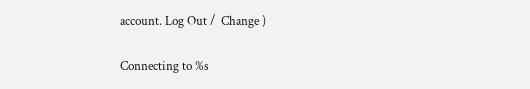account. Log Out /  Change )

Connecting to %s